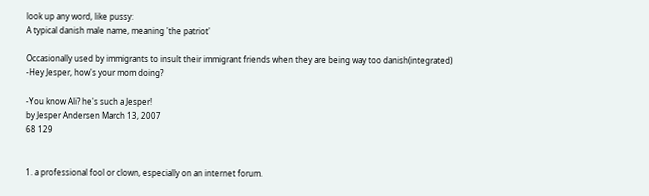look up any word, like pussy:
A typical danish male name, meaning 'the patriot'

Occasionally used by immigrants to insult their immigrant friends when they are being way too danish(integrated)
-Hey Jesper, how's your mom doing?

-You know Ali? he's such a Jesper!
by Jesper Andersen March 13, 2007
68 129


1. a professional fool or clown, especially on an internet forum.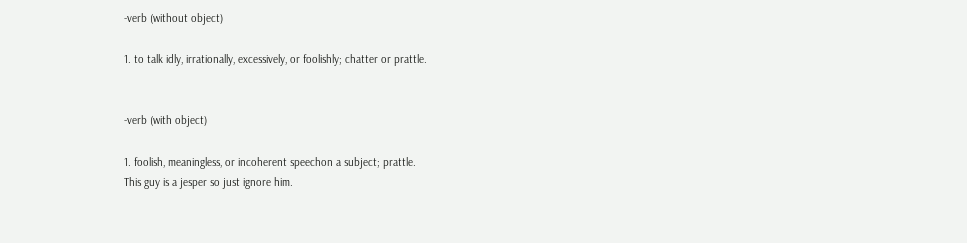-verb (without object)

1. to talk idly, irrationally, excessively, or foolishly; chatter or prattle.


-verb (with object)

1. foolish, meaningless, or incoherent speechon a subject; prattle.
This guy is a jesper so just ignore him.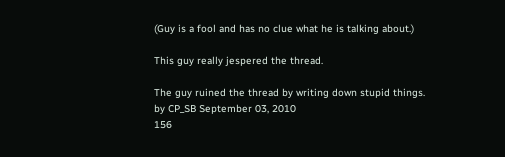(Guy is a fool and has no clue what he is talking about.)

This guy really jespered the thread.

The guy ruined the thread by writing down stupid things.
by CP_SB September 03, 2010
156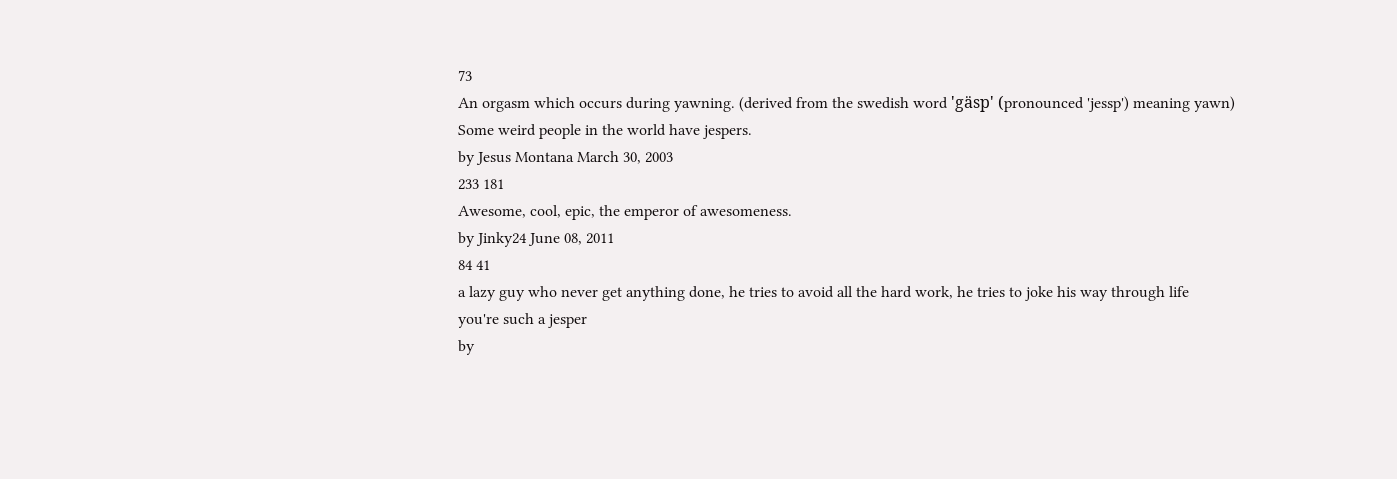73
An orgasm which occurs during yawning. (derived from the swedish word 'gäsp' (pronounced 'jessp') meaning yawn)
Some weird people in the world have jespers.
by Jesus Montana March 30, 2003
233 181
Awesome, cool, epic, the emperor of awesomeness.
by Jinky24 June 08, 2011
84 41
a lazy guy who never get anything done, he tries to avoid all the hard work, he tries to joke his way through life
you're such a jesper
by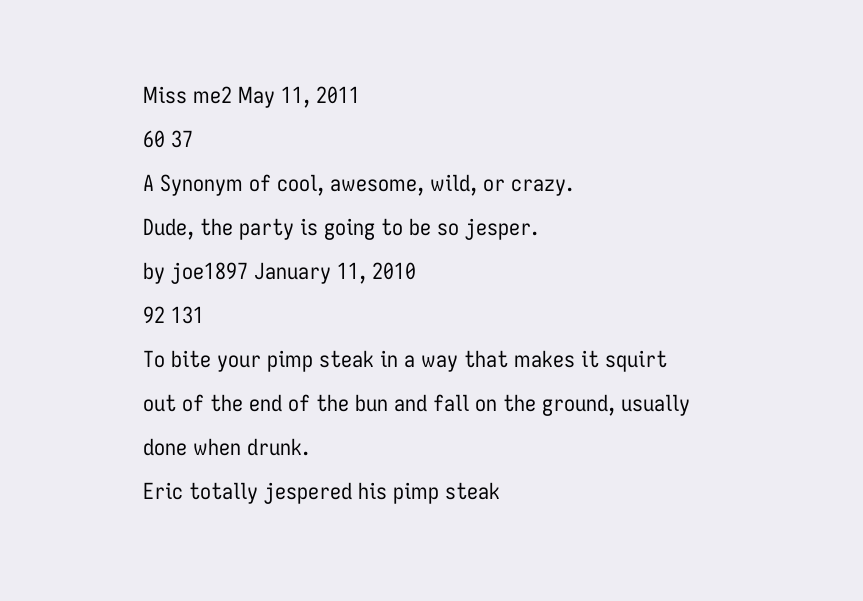Miss me2 May 11, 2011
60 37
A Synonym of cool, awesome, wild, or crazy.
Dude, the party is going to be so jesper.
by joe1897 January 11, 2010
92 131
To bite your pimp steak in a way that makes it squirt out of the end of the bun and fall on the ground, usually done when drunk.
Eric totally jespered his pimp steak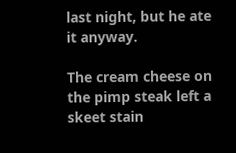last night, but he ate it anyway.

The cream cheese on the pimp steak left a skeet stain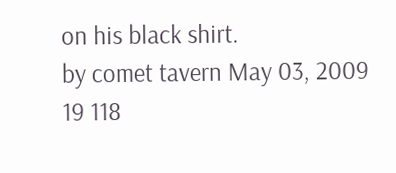on his black shirt.
by comet tavern May 03, 2009
19 118